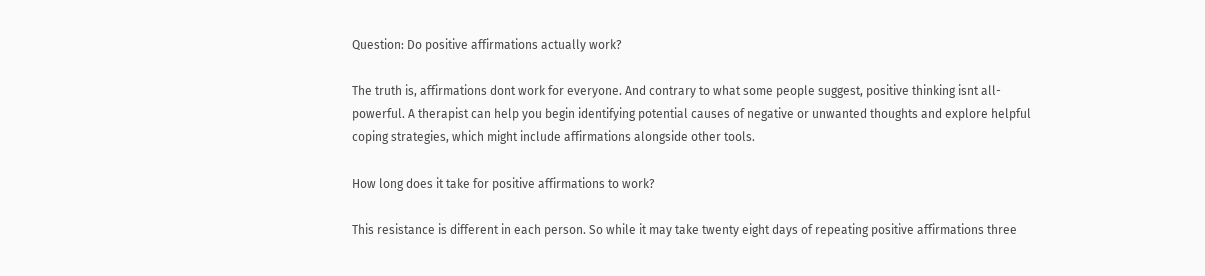Question: Do positive affirmations actually work?

The truth is, affirmations dont work for everyone. And contrary to what some people suggest, positive thinking isnt all-powerful. A therapist can help you begin identifying potential causes of negative or unwanted thoughts and explore helpful coping strategies, which might include affirmations alongside other tools.

How long does it take for positive affirmations to work?

This resistance is different in each person. So while it may take twenty eight days of repeating positive affirmations three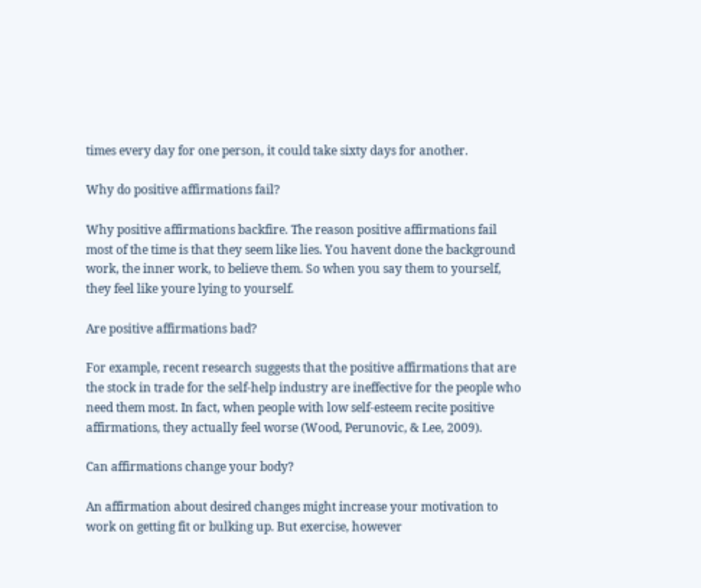times every day for one person, it could take sixty days for another.

Why do positive affirmations fail?

Why positive affirmations backfire. The reason positive affirmations fail most of the time is that they seem like lies. You havent done the background work, the inner work, to believe them. So when you say them to yourself, they feel like youre lying to yourself.

Are positive affirmations bad?

For example, recent research suggests that the positive affirmations that are the stock in trade for the self-help industry are ineffective for the people who need them most. In fact, when people with low self-esteem recite positive affirmations, they actually feel worse (Wood, Perunovic, & Lee, 2009).

Can affirmations change your body?

An affirmation about desired changes might increase your motivation to work on getting fit or bulking up. But exercise, however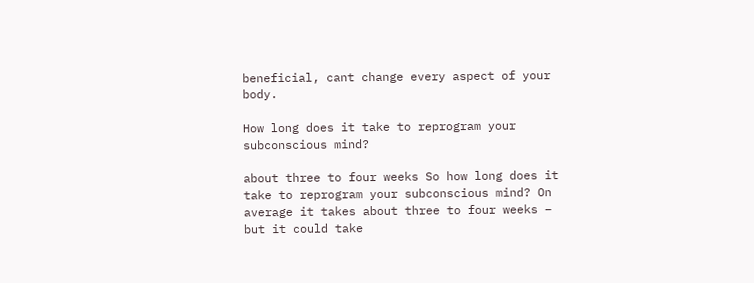beneficial, cant change every aspect of your body.

How long does it take to reprogram your subconscious mind?

about three to four weeks So how long does it take to reprogram your subconscious mind? On average it takes about three to four weeks – but it could take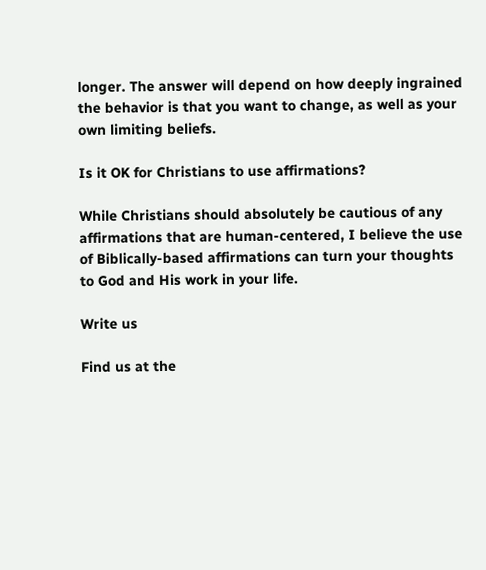longer. The answer will depend on how deeply ingrained the behavior is that you want to change, as well as your own limiting beliefs.

Is it OK for Christians to use affirmations?

While Christians should absolutely be cautious of any affirmations that are human-centered, I believe the use of Biblically-based affirmations can turn your thoughts to God and His work in your life.

Write us

Find us at the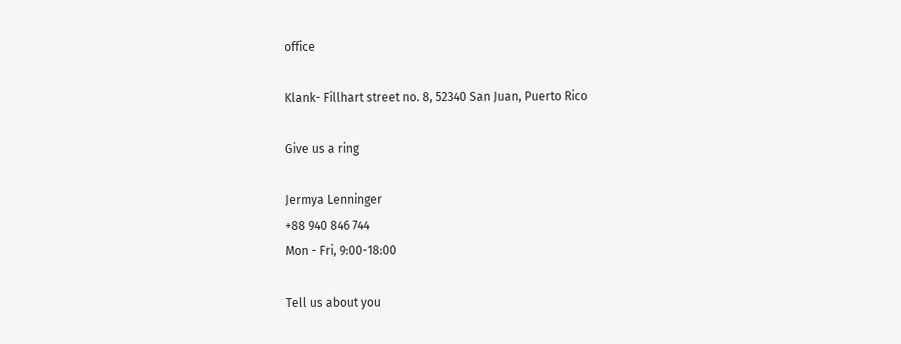office

Klank- Fillhart street no. 8, 52340 San Juan, Puerto Rico

Give us a ring

Jermya Lenninger
+88 940 846 744
Mon - Fri, 9:00-18:00

Tell us about you